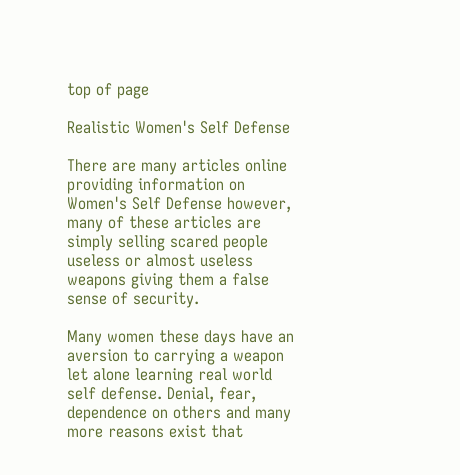top of page

Realistic Women's Self Defense

There are many articles online providing information on Women's Self Defense however, many of these articles are simply selling scared people useless or almost useless weapons giving them a false sense of security.

Many women these days have an aversion to carrying a weapon let alone learning real world self defense. Denial, fear, dependence on others and many more reasons exist that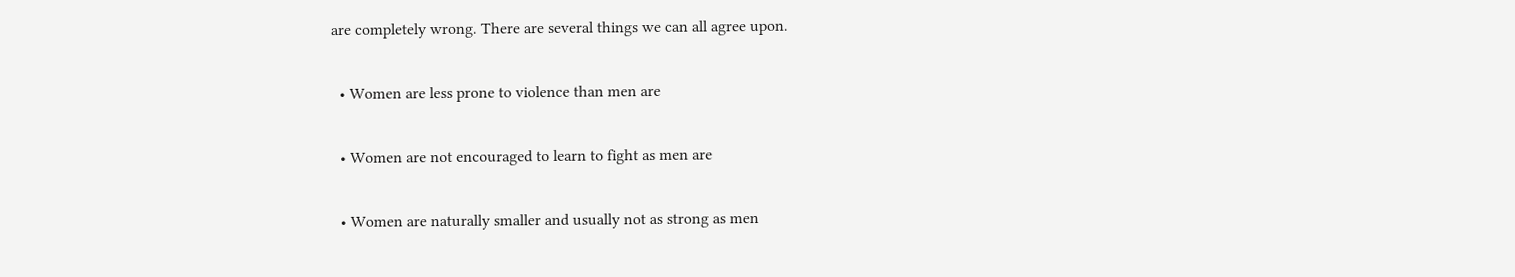are completely wrong. There are several things we can all agree upon.

  • Women are less prone to violence than men are

  • Women are not encouraged to learn to fight as men are

  • Women are naturally smaller and usually not as strong as men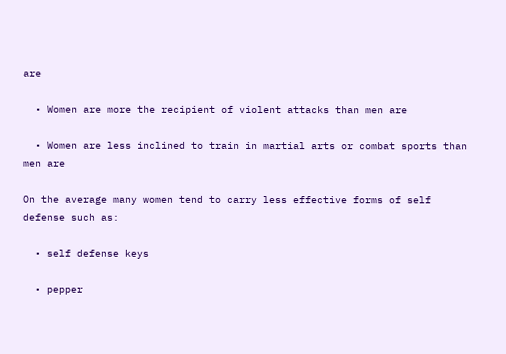are

  • Women are more the recipient of violent attacks than men are

  • Women are less inclined to train in martial arts or combat sports than men are

On the average many women tend to carry less effective forms of self defense such as:

  • self defense keys

  • pepper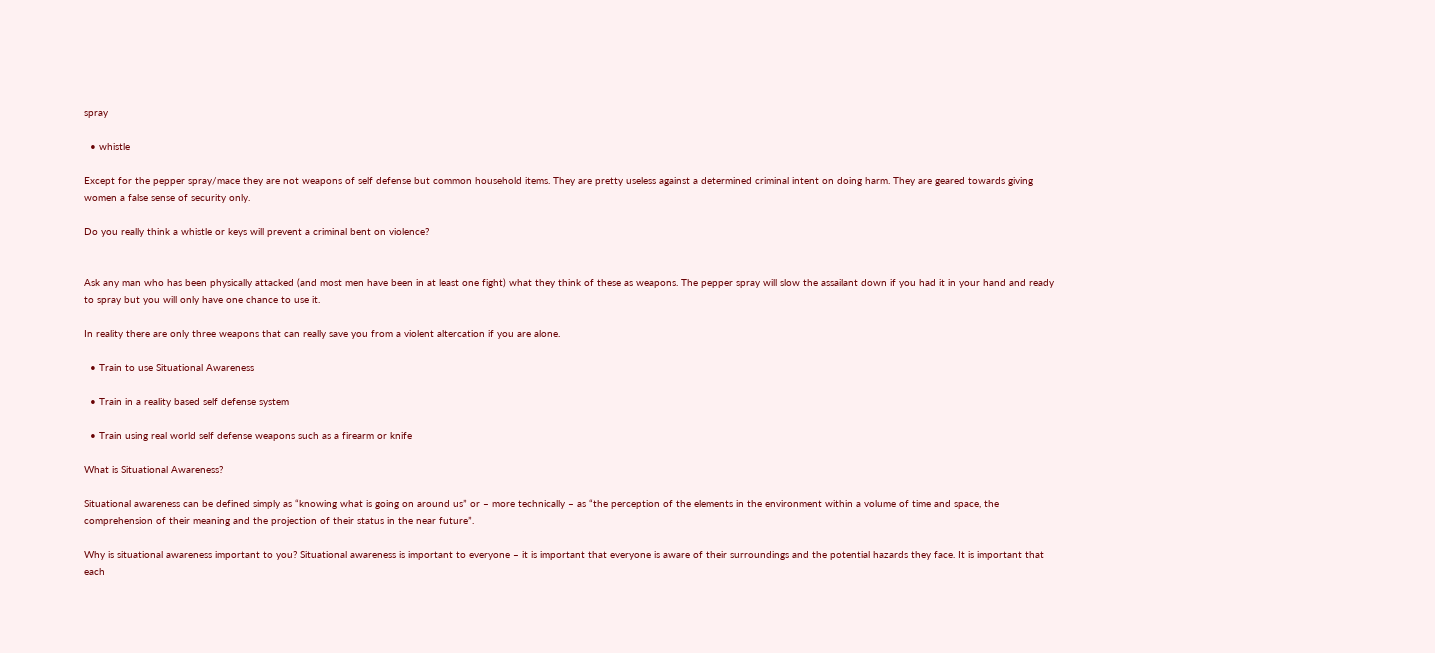spray

  • whistle

Except for the pepper spray/mace they are not weapons of self defense but common household items. They are pretty useless against a determined criminal intent on doing harm. They are geared towards giving women a false sense of security only.

Do you really think a whistle or keys will prevent a criminal bent on violence?


Ask any man who has been physically attacked (and most men have been in at least one fight) what they think of these as weapons. The pepper spray will slow the assailant down if you had it in your hand and ready to spray but you will only have one chance to use it.

In reality there are only three weapons that can really save you from a violent altercation if you are alone.

  • Train to use Situational Awareness

  • Train in a reality based self defense system

  • Train using real world self defense weapons such as a firearm or knife

What is Situational Awareness?

Situational awareness can be defined simply as “knowing what is going on around us” or – more technically – as “the perception of the elements in the environment within a volume of time and space, the comprehension of their meaning and the projection of their status in the near future”.

Why is situational awareness important to you? Situational awareness is important to everyone – it is important that everyone is aware of their surroundings and the potential hazards they face. It is important that each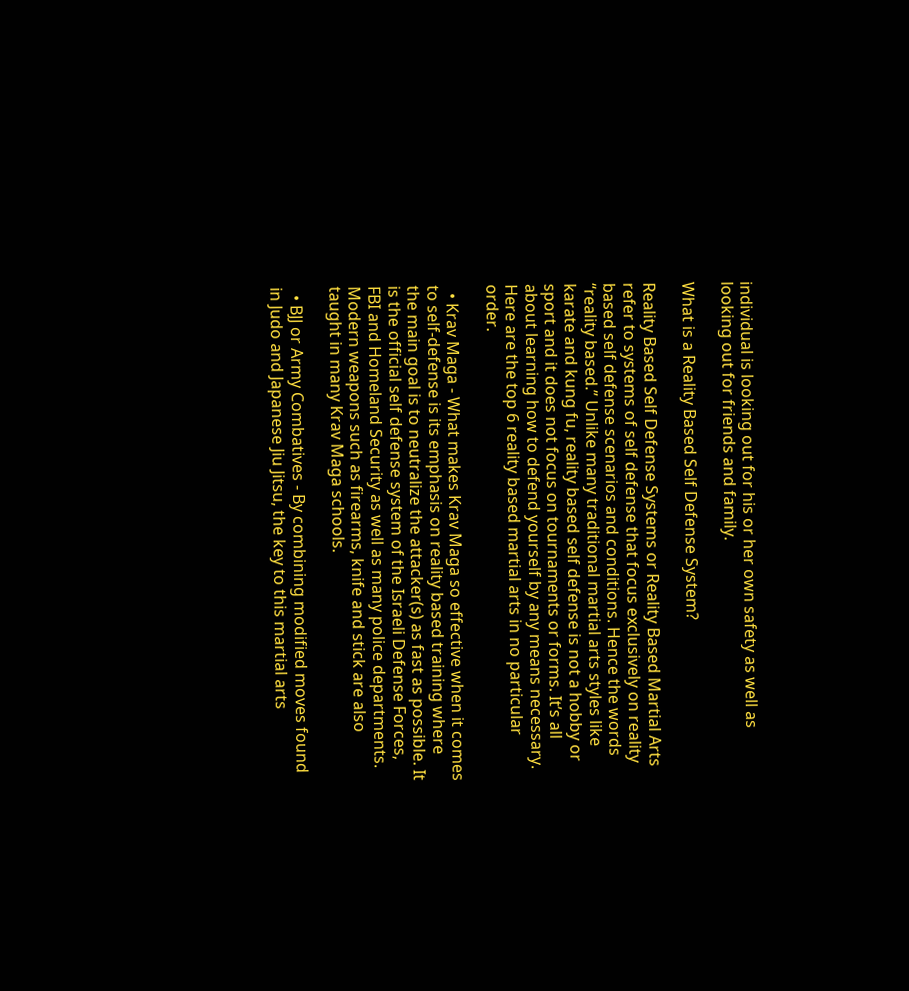individual is looking out for his or her own safety as well as looking out for friends and family.

What is a Reality Based Self Defense System?

Reality Based Self Defense Systems or Reality Based Martial Arts refer to systems of self defense that focus exclusively on reality based self defense scenarios and conditions. Hence the words “reality based.” Unlike many traditional martial arts styles like karate and kung fu, reality based self defense is not a hobby or sport and it does not focus on tournaments or forms. It’s all about learning how to defend yourself by any means necessary. Here are the top 6 reality based martial arts in no particular order.

  • Krav Maga - What makes Krav Maga so effective when it comes to self-defense is its emphasis on reality based training where the main goal is to neutralize the attacker(s) as fast as possible. It is the official self defense system of the Israeli Defense Forces, FBI and Homeland Security as well as many police departments. Modern weapons such as firearms, knife and stick are also taught in many Krav Maga schools.

  • BJJ or Army Combatives - By combining modified moves found in Judo and Japanese Jiu Jitsu, the key to this martial arts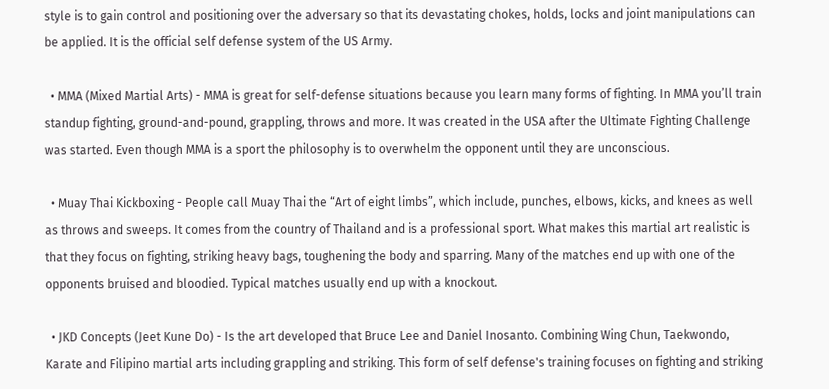style is to gain control and positioning over the adversary so that its devastating chokes, holds, locks and joint manipulations can be applied. It is the official self defense system of the US Army.

  • MMA (Mixed Martial Arts) - MMA is great for self-defense situations because you learn many forms of fighting. In MMA you’ll train standup fighting, ground-and-pound, grappling, throws and more. It was created in the USA after the Ultimate Fighting Challenge was started. Even though MMA is a sport the philosophy is to overwhelm the opponent until they are unconscious.

  • Muay Thai Kickboxing - People call Muay Thai the “Art of eight limbs”, which include, punches, elbows, kicks, and knees as well as throws and sweeps. It comes from the country of Thailand and is a professional sport. What makes this martial art realistic is that they focus on fighting, striking heavy bags, toughening the body and sparring. Many of the matches end up with one of the opponents bruised and bloodied. Typical matches usually end up with a knockout.

  • JKD Concepts (Jeet Kune Do) - Is the art developed that Bruce Lee and Daniel Inosanto. Combining Wing Chun, Taekwondo, Karate and Filipino martial arts including grappling and striking. This form of self defense's training focuses on fighting and striking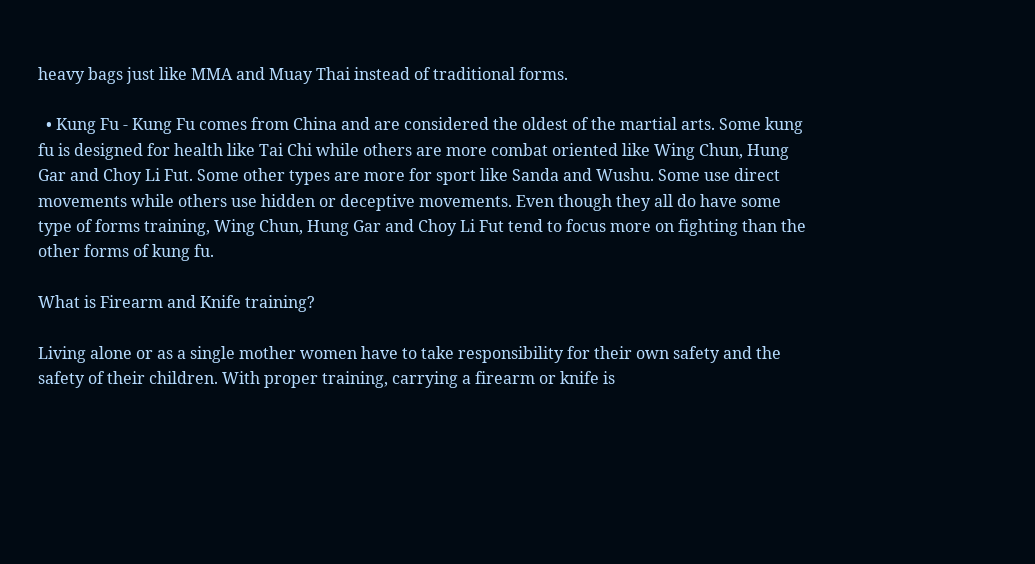heavy bags just like MMA and Muay Thai instead of traditional forms.

  • Kung Fu - Kung Fu comes from China and are considered the oldest of the martial arts. Some kung fu is designed for health like Tai Chi while others are more combat oriented like Wing Chun, Hung Gar and Choy Li Fut. Some other types are more for sport like Sanda and Wushu. Some use direct movements while others use hidden or deceptive movements. Even though they all do have some type of forms training, Wing Chun, Hung Gar and Choy Li Fut tend to focus more on fighting than the other forms of kung fu.

What is Firearm and Knife training?

Living alone or as a single mother women have to take responsibility for their own safety and the safety of their children. With proper training, carrying a firearm or knife is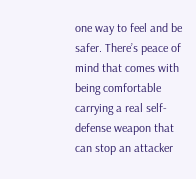one way to feel and be safer. There’s peace of mind that comes with being comfortable carrying a real self-defense weapon that can stop an attacker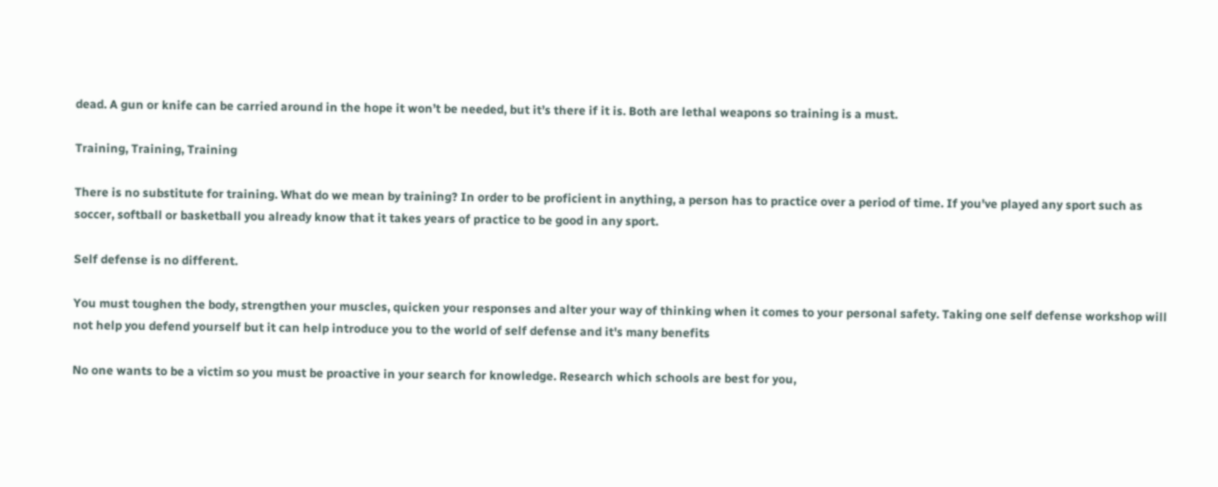dead. A gun or knife can be carried around in the hope it won’t be needed, but it’s there if it is. Both are lethal weapons so training is a must.

Training, Training, Training

There is no substitute for training. What do we mean by training? In order to be proficient in anything, a person has to practice over a period of time. If you've played any sport such as soccer, softball or basketball you already know that it takes years of practice to be good in any sport.

Self defense is no different.

You must toughen the body, strengthen your muscles, quicken your responses and alter your way of thinking when it comes to your personal safety. Taking one self defense workshop will not help you defend yourself but it can help introduce you to the world of self defense and it's many benefits

No one wants to be a victim so you must be proactive in your search for knowledge. Research which schools are best for you,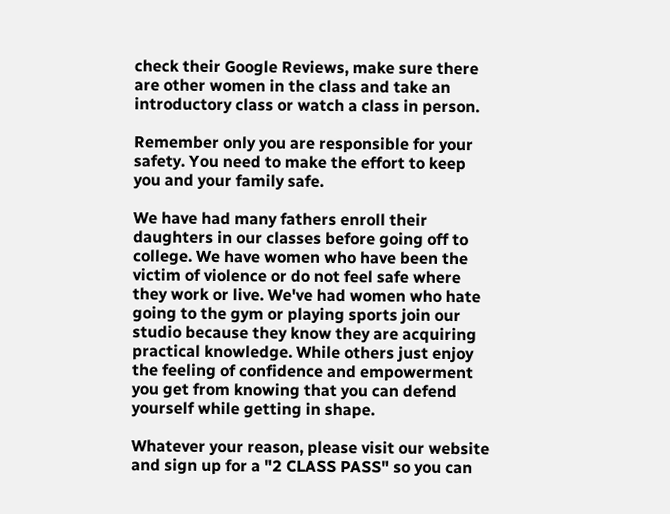check their Google Reviews, make sure there are other women in the class and take an introductory class or watch a class in person.

Remember only you are responsible for your safety. You need to make the effort to keep you and your family safe.

We have had many fathers enroll their daughters in our classes before going off to college. We have women who have been the victim of violence or do not feel safe where they work or live. We've had women who hate going to the gym or playing sports join our studio because they know they are acquiring practical knowledge. While others just enjoy the feeling of confidence and empowerment you get from knowing that you can defend yourself while getting in shape.

Whatever your reason, please visit our website and sign up for a "2 CLASS PASS" so you can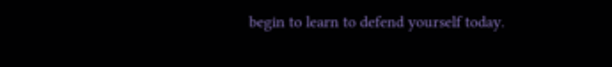begin to learn to defend yourself today.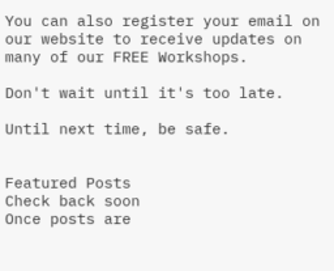You can also register your email on our website to receive updates on many of our FREE Workshops.

Don't wait until it's too late.

Until next time, be safe.


Featured Posts
Check back soon
Once posts are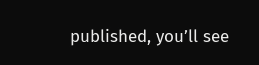published, you’ll see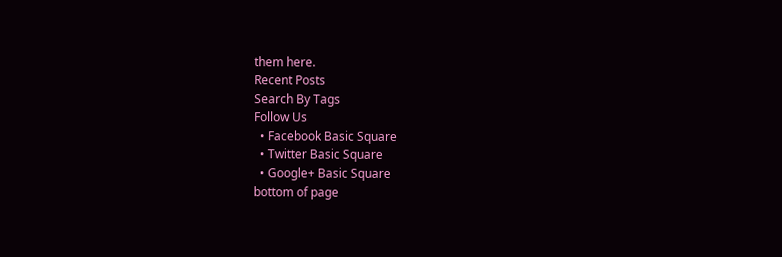them here.
Recent Posts
Search By Tags
Follow Us
  • Facebook Basic Square
  • Twitter Basic Square
  • Google+ Basic Square
bottom of page